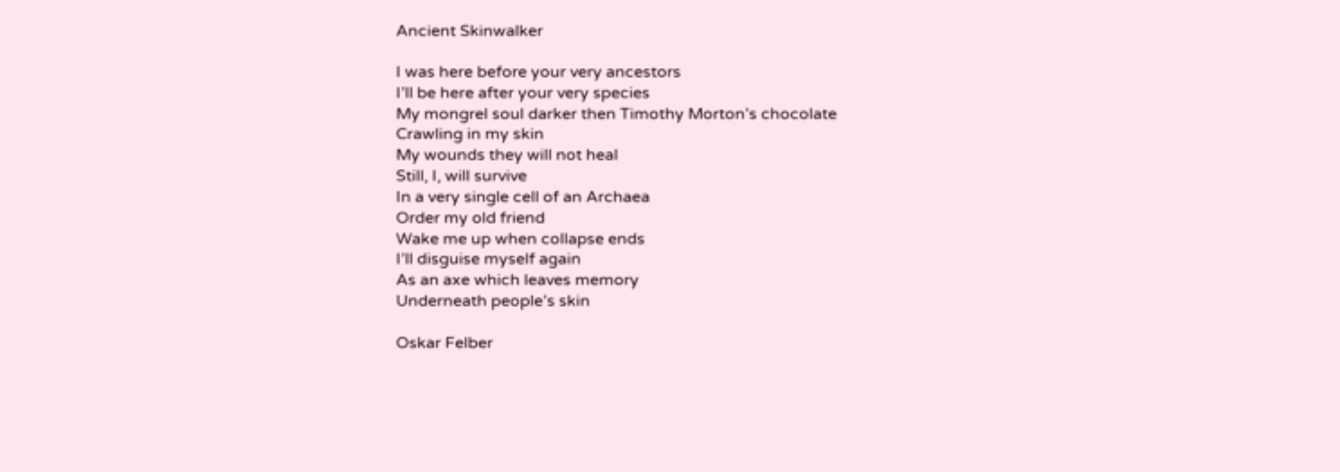Ancient Skinwalker

I was here before your very ancestors
I’ll be here after your very species
My mongrel soul darker then Timothy Morton’s chocolate
Crawling in my skin
My wounds they will not heal
Still, I, will survive
In a very single cell of an Archaea
Order my old friend
Wake me up when collapse ends
I’ll disguise myself again
As an axe which leaves memory
Underneath people’s skin

Oskar Felber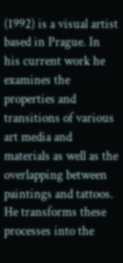(1992) is a visual artist based in Prague. In his current work he examines the properties and transitions of various art media and materials as well as the overlapping between paintings and tattoos. He transforms these processes into the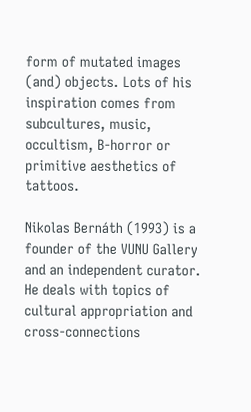form of mutated images (and) objects. Lots of his inspiration comes from subcultures, music, occultism, B-horror or primitive aesthetics of tattoos.

Nikolas Bernáth (1993) is a founder of the VUNU Gallery and an independent curator. He deals with topics of cultural appropriation and cross-connections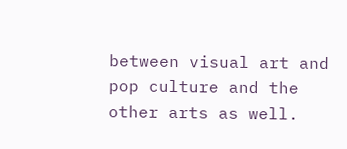between visual art and pop culture and the other arts as well.